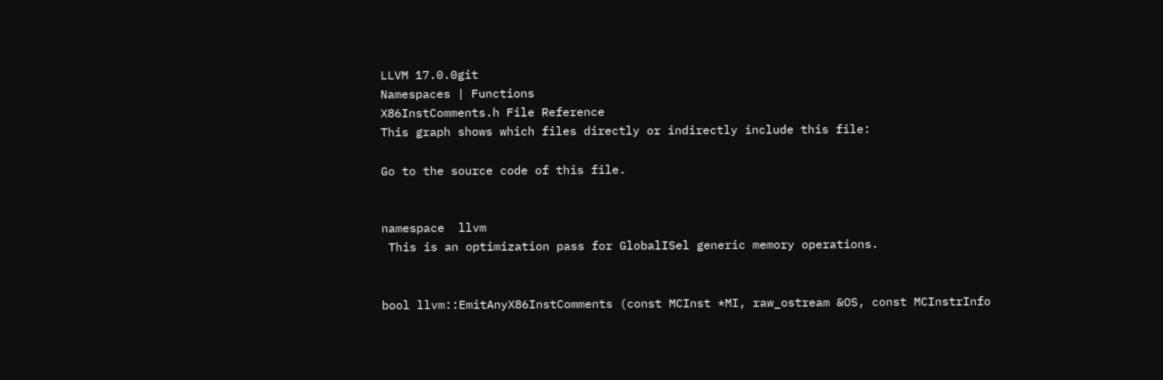LLVM 17.0.0git
Namespaces | Functions
X86InstComments.h File Reference
This graph shows which files directly or indirectly include this file:

Go to the source code of this file.


namespace  llvm
 This is an optimization pass for GlobalISel generic memory operations.


bool llvm::EmitAnyX86InstComments (const MCInst *MI, raw_ostream &OS, const MCInstrInfo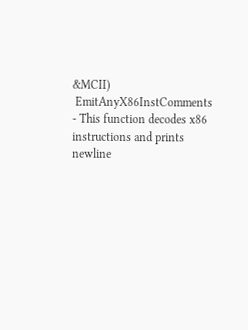&MCII)
 EmitAnyX86InstComments - This function decodes x86 instructions and prints newline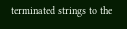terminated strings to the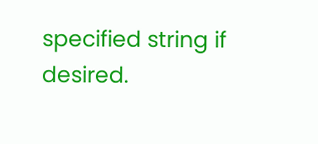specified string if desired.